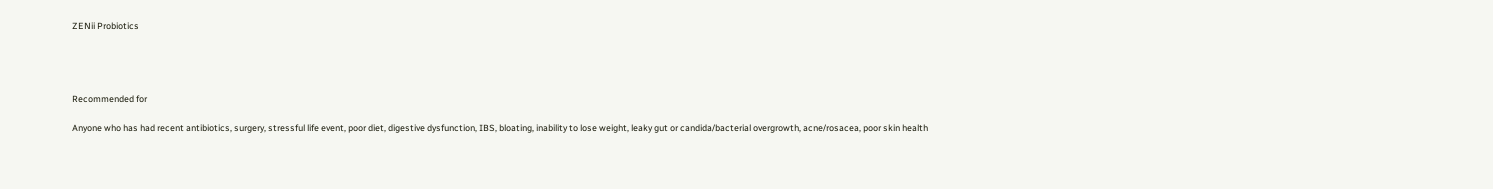ZENii Probiotics




Recommended for

Anyone who has had recent antibiotics, surgery, stressful life event, poor diet, digestive dysfunction, IBS, bloating, inability to lose weight, leaky gut or candida/bacterial overgrowth, acne/rosacea, poor skin health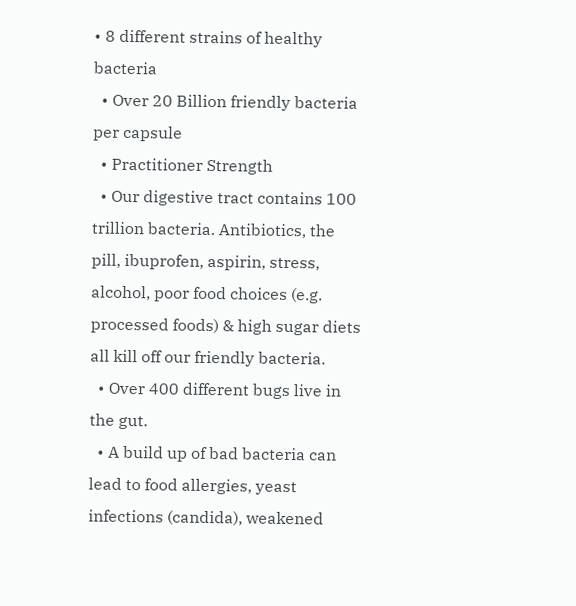• 8 different strains of healthy bacteria
  • Over 20 Billion friendly bacteria per capsule
  • Practitioner Strength
  • Our digestive tract contains 100 trillion bacteria. Antibiotics, the pill, ibuprofen, aspirin, stress, alcohol, poor food choices (e.g. processed foods) & high sugar diets all kill off our friendly bacteria.
  • Over 400 different bugs live in the gut.
  • A build up of bad bacteria can lead to food allergies, yeast infections (candida), weakened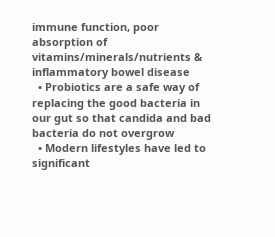immune function, poor absorption of vitamins/minerals/nutrients & inflammatory bowel disease
  • Probiotics are a safe way of replacing the good bacteria in our gut so that candida and bad bacteria do not overgrow
  • Modern lifestyles have led to significant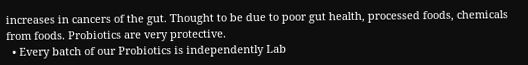increases in cancers of the gut. Thought to be due to poor gut health, processed foods, chemicals from foods. Probiotics are very protective.
  • Every batch of our Probiotics is independently Lab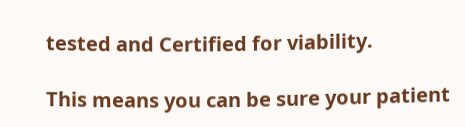tested and Certified for viability.

This means you can be sure your patient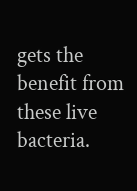gets the benefit from these live bacteria.